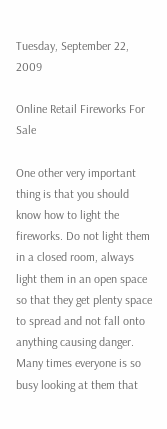Tuesday, September 22, 2009

Online Retail Fireworks For Sale

One other very important thing is that you should know how to light the fireworks. Do not light them in a closed room, always light them in an open space so that they get plenty space to spread and not fall onto anything causing danger. Many times everyone is so busy looking at them that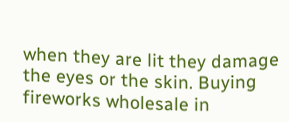when they are lit they damage the eyes or the skin. Buying fireworks wholesale in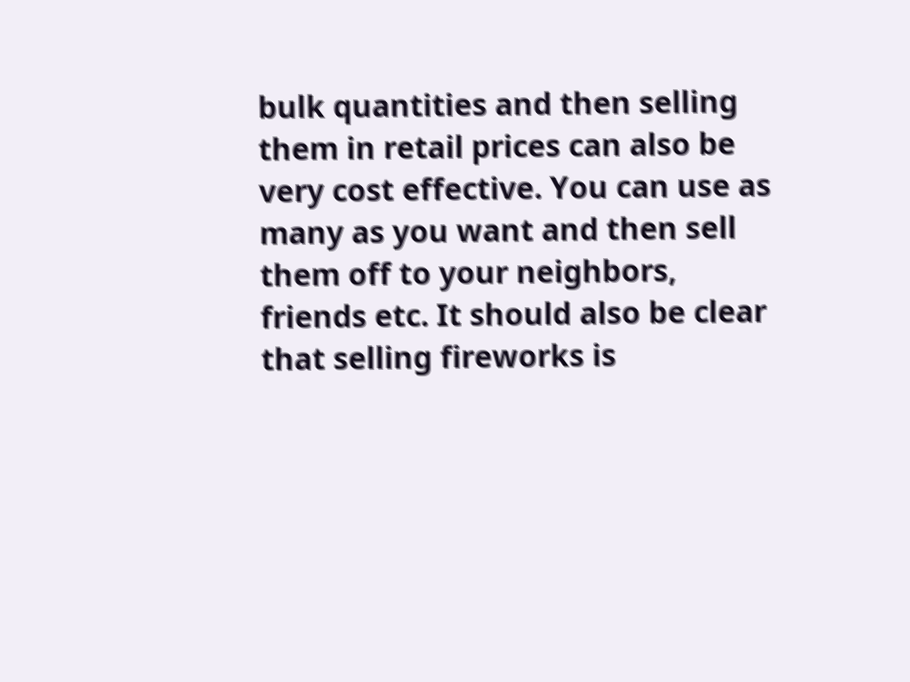bulk quantities and then selling them in retail prices can also be very cost effective. You can use as many as you want and then sell them off to your neighbors, friends etc. It should also be clear that selling fireworks is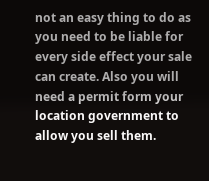not an easy thing to do as you need to be liable for every side effect your sale can create. Also you will need a permit form your location government to allow you sell them.